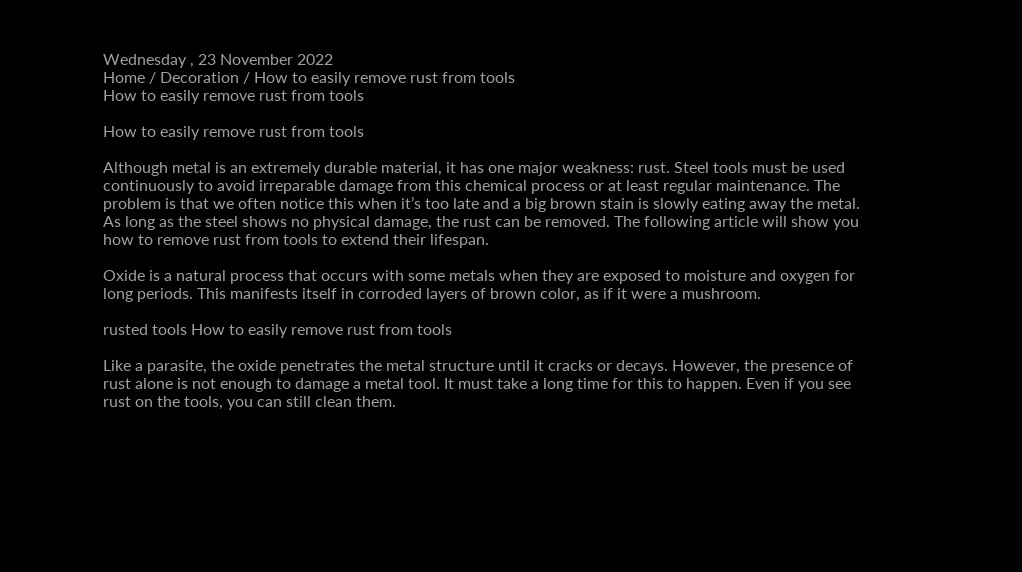Wednesday , 23 November 2022
Home / Decoration / How to easily remove rust from tools
How to easily remove rust from tools

How to easily remove rust from tools

Although metal is an extremely durable material, it has one major weakness: rust. Steel tools must be used continuously to avoid irreparable damage from this chemical process or at least regular maintenance. The problem is that we often notice this when it’s too late and a big brown stain is slowly eating away the metal. As long as the steel shows no physical damage, the rust can be removed. The following article will show you how to remove rust from tools to extend their lifespan.

Oxide is a natural process that occurs with some metals when they are exposed to moisture and oxygen for long periods. This manifests itself in corroded layers of brown color, as if it were a mushroom.

rusted tools How to easily remove rust from tools

Like a parasite, the oxide penetrates the metal structure until it cracks or decays. However, the presence of rust alone is not enough to damage a metal tool. It must take a long time for this to happen. Even if you see rust on the tools, you can still clean them.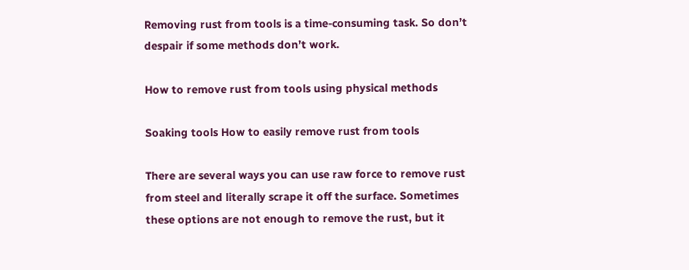Removing rust from tools is a time-consuming task. So don’t despair if some methods don’t work.

How to remove rust from tools using physical methods

Soaking tools How to easily remove rust from tools

There are several ways you can use raw force to remove rust from steel and literally scrape it off the surface. Sometimes these options are not enough to remove the rust, but it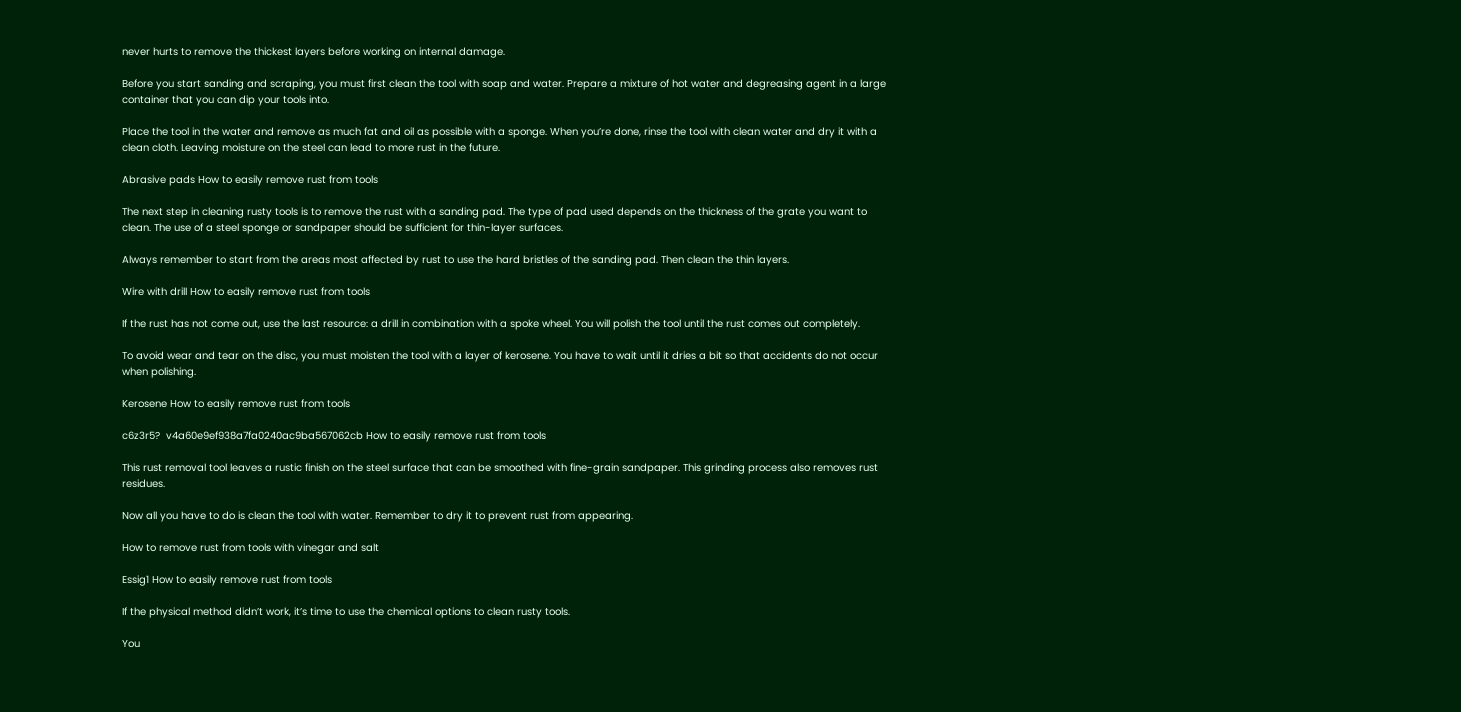never hurts to remove the thickest layers before working on internal damage.

Before you start sanding and scraping, you must first clean the tool with soap and water. Prepare a mixture of hot water and degreasing agent in a large container that you can dip your tools into.

Place the tool in the water and remove as much fat and oil as possible with a sponge. When you’re done, rinse the tool with clean water and dry it with a clean cloth. Leaving moisture on the steel can lead to more rust in the future.

Abrasive pads How to easily remove rust from tools

The next step in cleaning rusty tools is to remove the rust with a sanding pad. The type of pad used depends on the thickness of the grate you want to clean. The use of a steel sponge or sandpaper should be sufficient for thin-layer surfaces.

Always remember to start from the areas most affected by rust to use the hard bristles of the sanding pad. Then clean the thin layers.

Wire with drill How to easily remove rust from tools

If the rust has not come out, use the last resource: a drill in combination with a spoke wheel. You will polish the tool until the rust comes out completely.

To avoid wear and tear on the disc, you must moisten the tool with a layer of kerosene. You have to wait until it dries a bit so that accidents do not occur when polishing.

Kerosene How to easily remove rust from tools

c6z3r5?  v4a60e9ef938a7fa0240ac9ba567062cb How to easily remove rust from tools

This rust removal tool leaves a rustic finish on the steel surface that can be smoothed with fine-grain sandpaper. This grinding process also removes rust residues.

Now all you have to do is clean the tool with water. Remember to dry it to prevent rust from appearing.

How to remove rust from tools with vinegar and salt

Essig1 How to easily remove rust from tools

If the physical method didn’t work, it’s time to use the chemical options to clean rusty tools.

You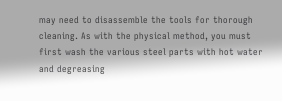may need to disassemble the tools for thorough cleaning. As with the physical method, you must first wash the various steel parts with hot water and degreasing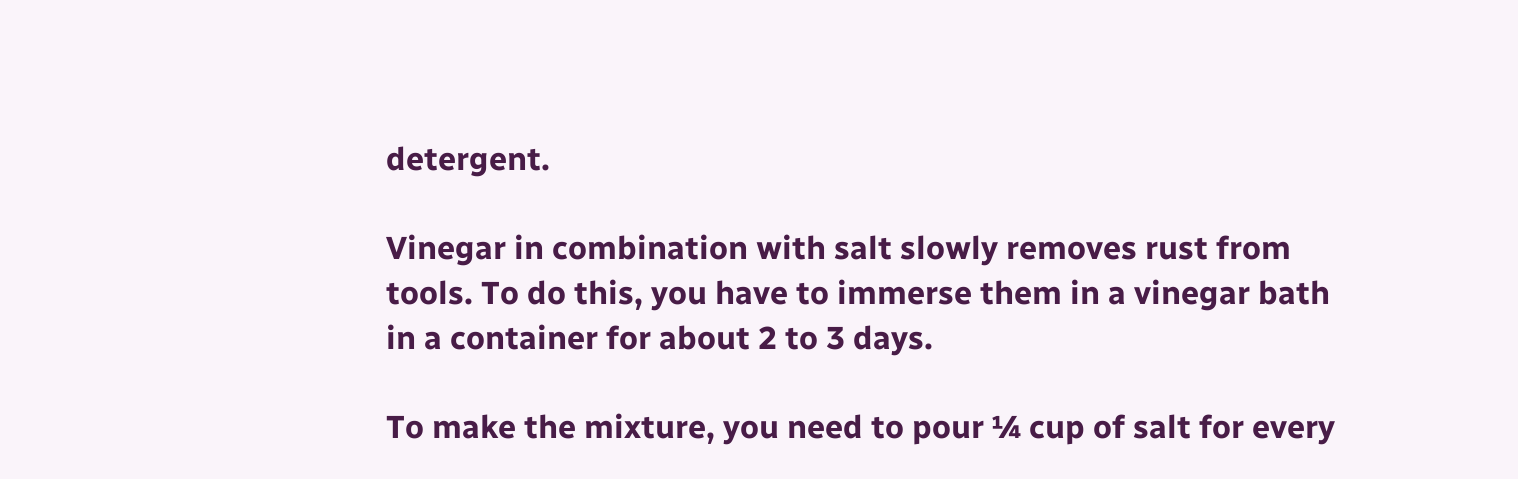detergent.

Vinegar in combination with salt slowly removes rust from tools. To do this, you have to immerse them in a vinegar bath in a container for about 2 to 3 days.

To make the mixture, you need to pour ¼ cup of salt for every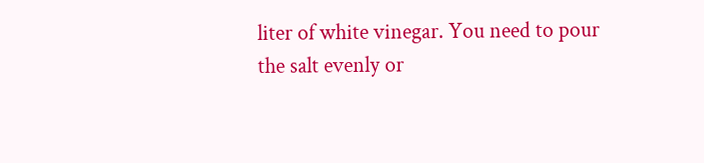liter of white vinegar. You need to pour the salt evenly or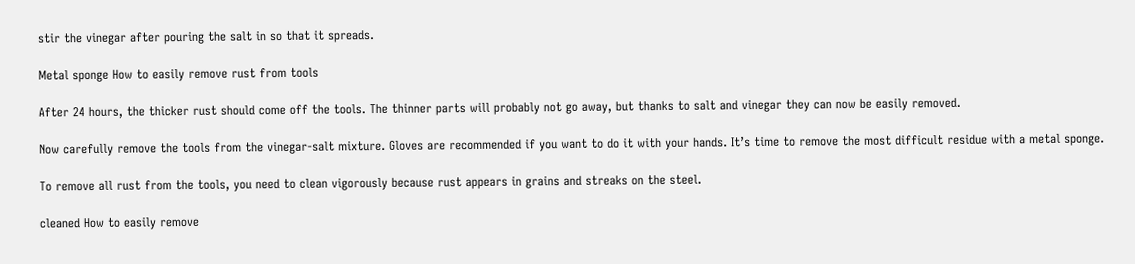stir the vinegar after pouring the salt in so that it spreads.

Metal sponge How to easily remove rust from tools

After 24 hours, the thicker rust should come off the tools. The thinner parts will probably not go away, but thanks to salt and vinegar they can now be easily removed.

Now carefully remove the tools from the vinegar-salt mixture. Gloves are recommended if you want to do it with your hands. It’s time to remove the most difficult residue with a metal sponge.

To remove all rust from the tools, you need to clean vigorously because rust appears in grains and streaks on the steel.

cleaned How to easily remove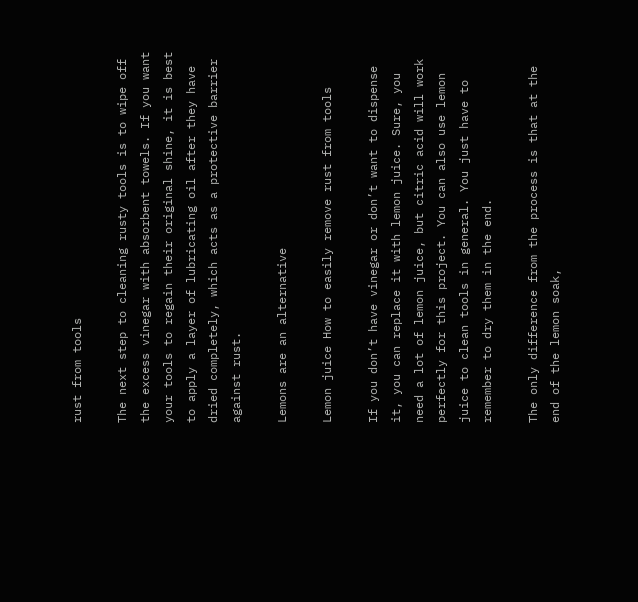rust from tools

The next step to cleaning rusty tools is to wipe off the excess vinegar with absorbent towels. If you want your tools to regain their original shine, it is best to apply a layer of lubricating oil after they have dried completely, which acts as a protective barrier against rust.

Lemons are an alternative

Lemon juice How to easily remove rust from tools

If you don’t have vinegar or don’t want to dispense it, you can replace it with lemon juice. Sure, you need a lot of lemon juice, but citric acid will work perfectly for this project. You can also use lemon juice to clean tools in general. You just have to remember to dry them in the end.

The only difference from the process is that at the end of the lemon soak,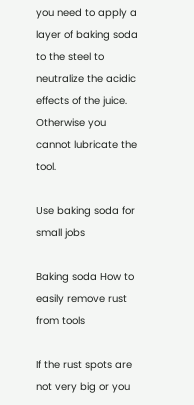you need to apply a layer of baking soda to the steel to neutralize the acidic effects of the juice. Otherwise you cannot lubricate the tool.

Use baking soda for small jobs

Baking soda How to easily remove rust from tools

If the rust spots are not very big or you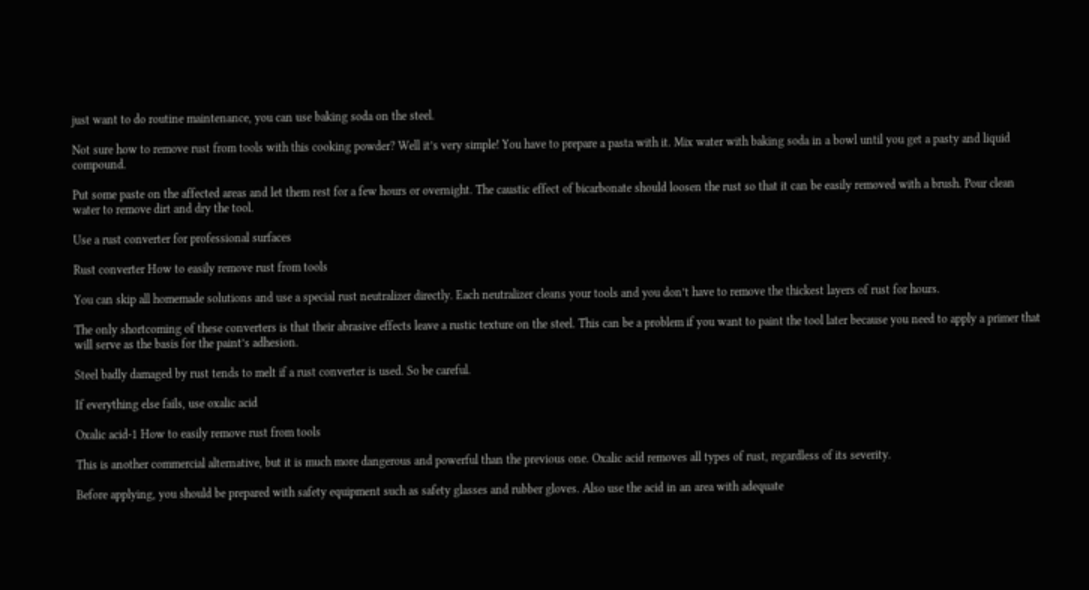just want to do routine maintenance, you can use baking soda on the steel.

Not sure how to remove rust from tools with this cooking powder? Well it’s very simple! You have to prepare a pasta with it. Mix water with baking soda in a bowl until you get a pasty and liquid compound.

Put some paste on the affected areas and let them rest for a few hours or overnight. The caustic effect of bicarbonate should loosen the rust so that it can be easily removed with a brush. Pour clean water to remove dirt and dry the tool.

Use a rust converter for professional surfaces

Rust converter How to easily remove rust from tools

You can skip all homemade solutions and use a special rust neutralizer directly. Each neutralizer cleans your tools and you don’t have to remove the thickest layers of rust for hours.

The only shortcoming of these converters is that their abrasive effects leave a rustic texture on the steel. This can be a problem if you want to paint the tool later because you need to apply a primer that will serve as the basis for the paint’s adhesion.

Steel badly damaged by rust tends to melt if a rust converter is used. So be careful.

If everything else fails, use oxalic acid

Oxalic acid-1 How to easily remove rust from tools

This is another commercial alternative, but it is much more dangerous and powerful than the previous one. Oxalic acid removes all types of rust, regardless of its severity.

Before applying, you should be prepared with safety equipment such as safety glasses and rubber gloves. Also use the acid in an area with adequate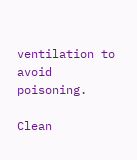ventilation to avoid poisoning.

Clean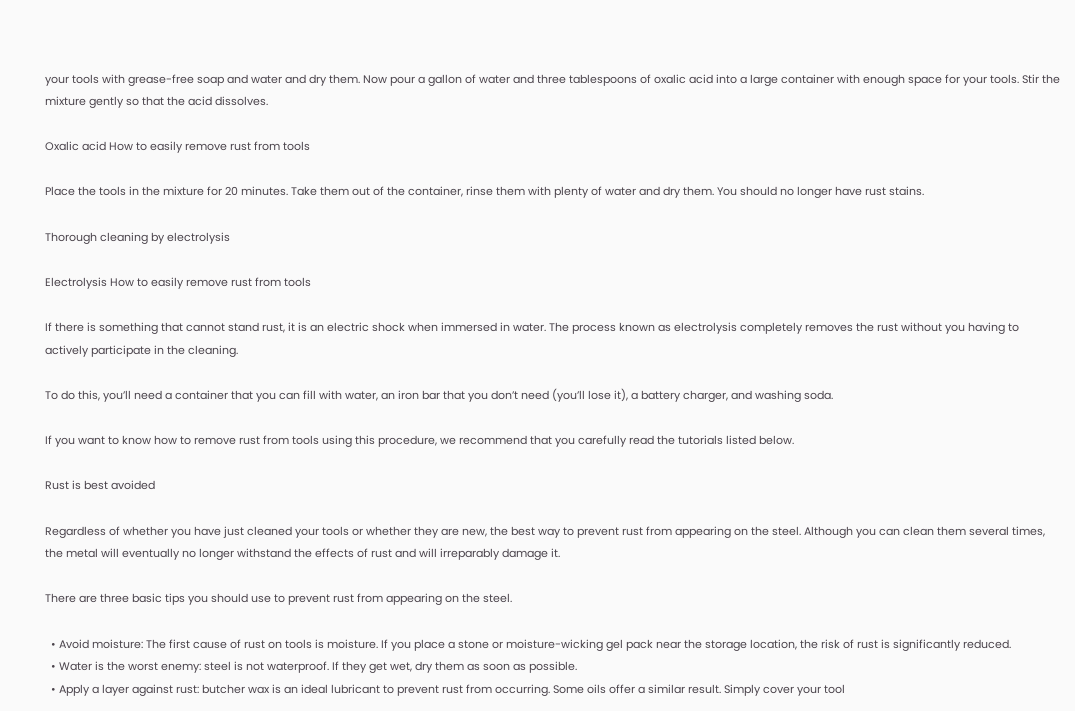your tools with grease-free soap and water and dry them. Now pour a gallon of water and three tablespoons of oxalic acid into a large container with enough space for your tools. Stir the mixture gently so that the acid dissolves.

Oxalic acid How to easily remove rust from tools

Place the tools in the mixture for 20 minutes. Take them out of the container, rinse them with plenty of water and dry them. You should no longer have rust stains.

Thorough cleaning by electrolysis

Electrolysis How to easily remove rust from tools

If there is something that cannot stand rust, it is an electric shock when immersed in water. The process known as electrolysis completely removes the rust without you having to actively participate in the cleaning.

To do this, you’ll need a container that you can fill with water, an iron bar that you don’t need (you’ll lose it), a battery charger, and washing soda.

If you want to know how to remove rust from tools using this procedure, we recommend that you carefully read the tutorials listed below.

Rust is best avoided

Regardless of whether you have just cleaned your tools or whether they are new, the best way to prevent rust from appearing on the steel. Although you can clean them several times, the metal will eventually no longer withstand the effects of rust and will irreparably damage it.

There are three basic tips you should use to prevent rust from appearing on the steel.

  • Avoid moisture: The first cause of rust on tools is moisture. If you place a stone or moisture-wicking gel pack near the storage location, the risk of rust is significantly reduced.
  • Water is the worst enemy: steel is not waterproof. If they get wet, dry them as soon as possible.
  • Apply a layer against rust: butcher wax is an ideal lubricant to prevent rust from occurring. Some oils offer a similar result. Simply cover your tool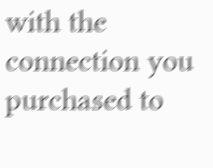with the connection you purchased to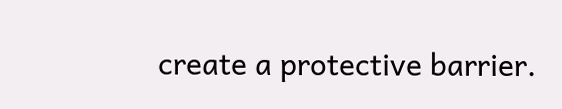create a protective barrier.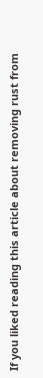If you liked reading this article about removing rust from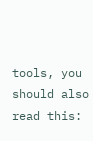tools, you should also read this: